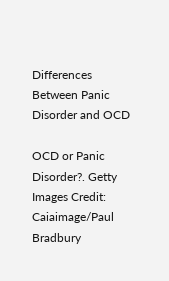Differences Between Panic Disorder and OCD

OCD or Panic Disorder?. Getty Images Credit: Caiaimage/Paul Bradbury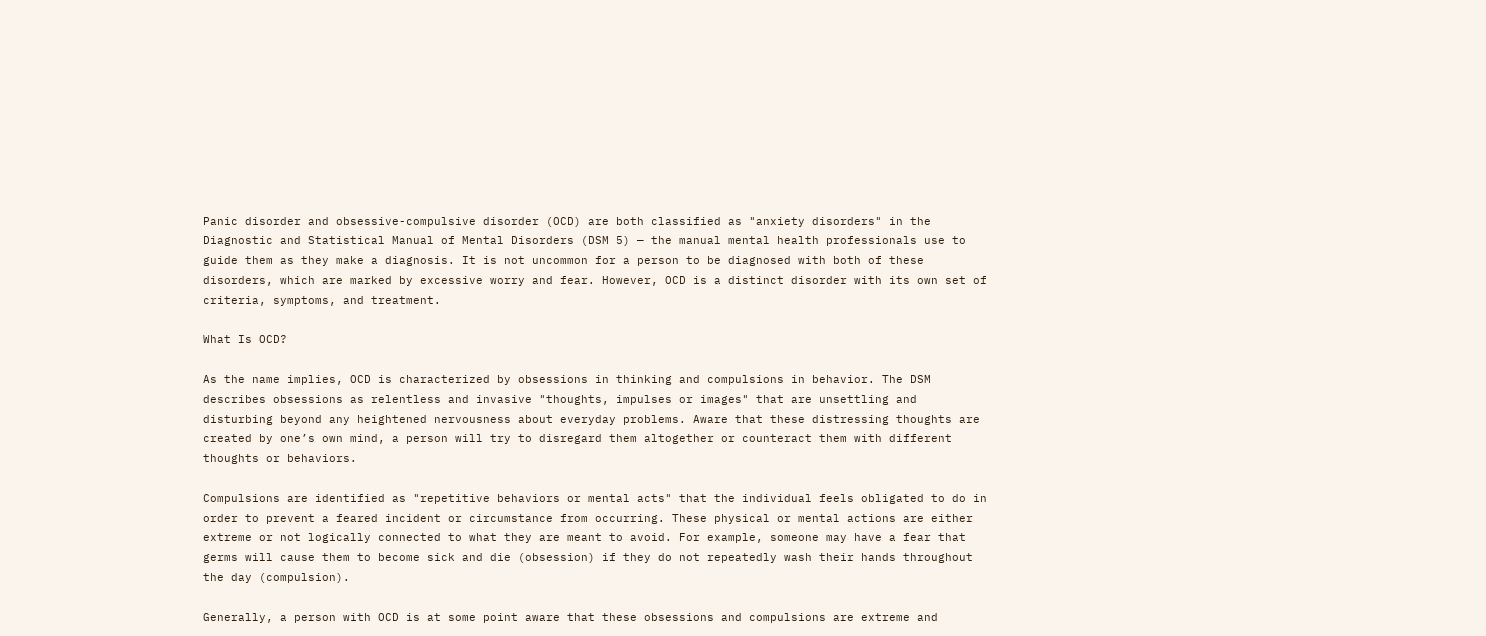Panic disorder and obsessive-compulsive disorder (OCD) are both classified as "anxiety disorders" in the Diagnostic and Statistical Manual of Mental Disorders (DSM 5) — the manual mental health professionals use to guide them as they make a diagnosis. It is not uncommon for a person to be diagnosed with both of these disorders, which are marked by excessive worry and fear. However, OCD is a distinct disorder with its own set of criteria, symptoms, and treatment.

What Is OCD?

As the name implies, OCD is characterized by obsessions in thinking and compulsions in behavior. The DSM describes obsessions as relentless and invasive "thoughts, impulses or images" that are unsettling and disturbing beyond any heightened nervousness about everyday problems. Aware that these distressing thoughts are created by one’s own mind, a person will try to disregard them altogether or counteract them with different thoughts or behaviors.

Compulsions are identified as "repetitive behaviors or mental acts" that the individual feels obligated to do in order to prevent a feared incident or circumstance from occurring. These physical or mental actions are either extreme or not logically connected to what they are meant to avoid. For example, someone may have a fear that germs will cause them to become sick and die (obsession) if they do not repeatedly wash their hands throughout the day (compulsion).

Generally, a person with OCD is at some point aware that these obsessions and compulsions are extreme and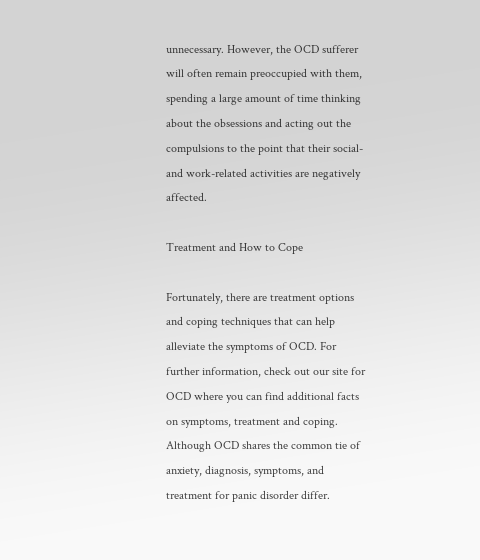unnecessary. However, the OCD sufferer will often remain preoccupied with them, spending a large amount of time thinking about the obsessions and acting out the compulsions to the point that their social- and work-related activities are negatively affected.

Treatment and How to Cope

Fortunately, there are treatment options and coping techniques that can help alleviate the symptoms of OCD. For further information, check out our site for OCD where you can find additional facts on symptoms, treatment and coping. Although OCD shares the common tie of anxiety, diagnosis, symptoms, and treatment for panic disorder differ.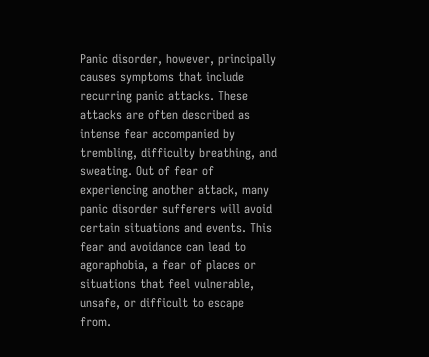Panic disorder, however, principally causes symptoms that include recurring panic attacks. These attacks are often described as intense fear accompanied by trembling, difficulty breathing, and sweating. Out of fear of experiencing another attack, many panic disorder sufferers will avoid certain situations and events. This fear and avoidance can lead to agoraphobia, a fear of places or situations that feel vulnerable, unsafe, or difficult to escape from.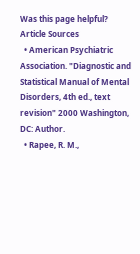Was this page helpful?
Article Sources
  • American Psychiatric Association. "Diagnostic and Statistical Manual of Mental Disorders, 4th ed., text revision" 2000 Washington, DC: Author.
  • Rapee, R. M.,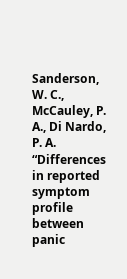Sanderson, W. C., McCauley, P. A., Di Nardo, P. A. “Differences in reported symptom profile between panic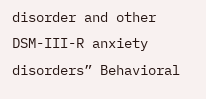disorder and other DSM-III-R anxiety disorders” Behavioral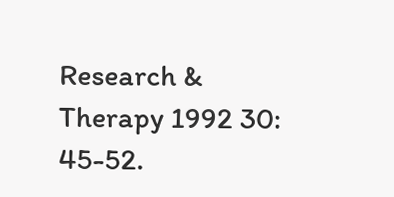Research & Therapy 1992 30: 45-52.